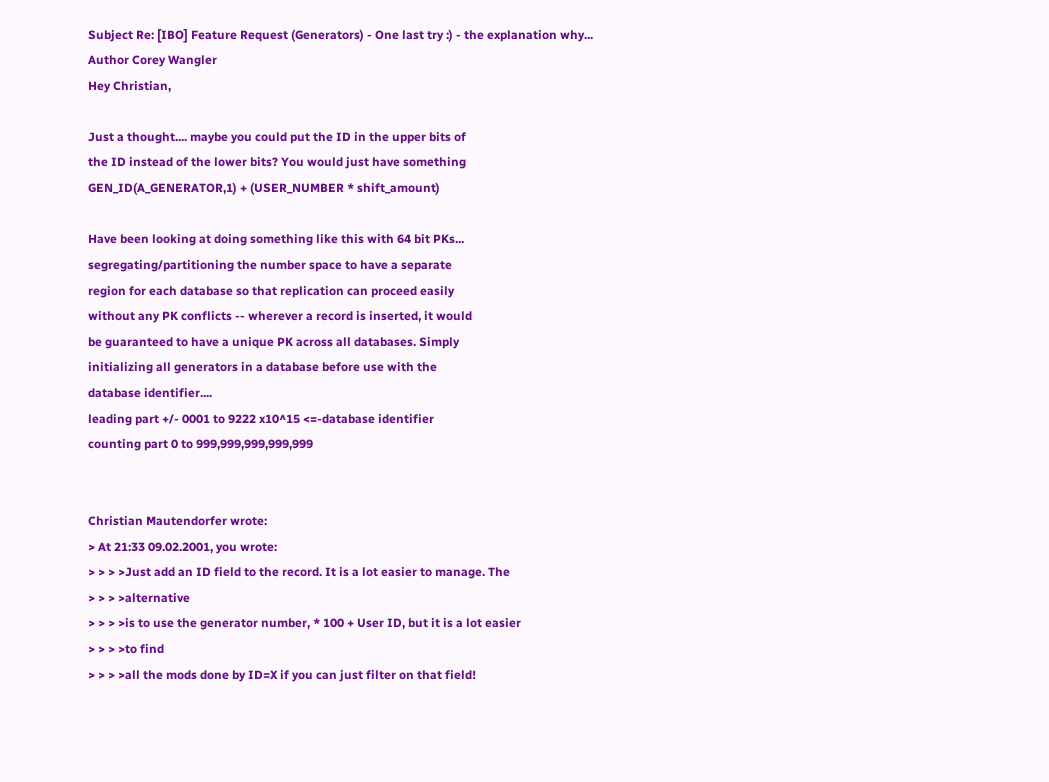Subject Re: [IBO] Feature Request (Generators) - One last try :) - the explanation why...
Author Corey Wangler
Hey Christian,

Just a thought.... maybe you could put the ID in the upper bits of
the ID instead of the lower bits? You would just have something
GEN_ID(A_GENERATOR,1) + (USER_NUMBER * shift_amount)

Have been looking at doing something like this with 64 bit PKs...
segregating/partitioning the number space to have a separate
region for each database so that replication can proceed easily
without any PK conflicts -- wherever a record is inserted, it would
be guaranteed to have a unique PK across all databases. Simply
initializing all generators in a database before use with the
database identifier....
leading part +/- 0001 to 9222 x10^15 <=-database identifier
counting part 0 to 999,999,999,999,999


Christian Mautendorfer wrote:
> At 21:33 09.02.2001, you wrote:
> > > >Just add an ID field to the record. It is a lot easier to manage. The
> > > >alternative
> > > >is to use the generator number, * 100 + User ID, but it is a lot easier
> > > >to find
> > > >all the mods done by ID=X if you can just filter on that field!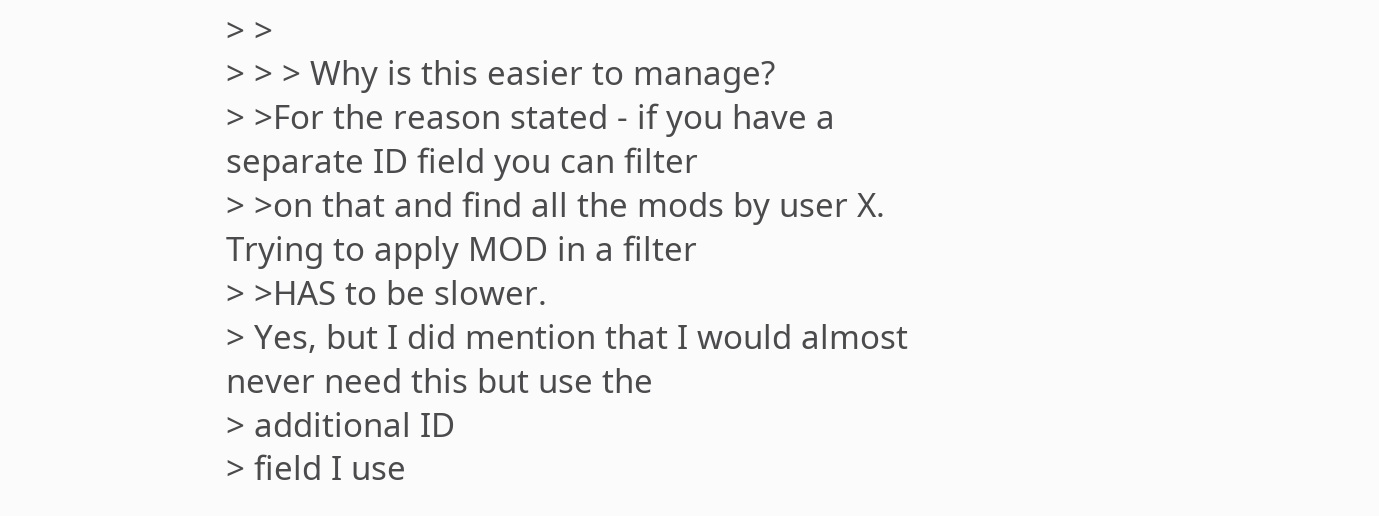> >
> > > Why is this easier to manage?
> >For the reason stated - if you have a separate ID field you can filter
> >on that and find all the mods by user X. Trying to apply MOD in a filter
> >HAS to be slower.
> Yes, but I did mention that I would almost never need this but use the
> additional ID
> field I use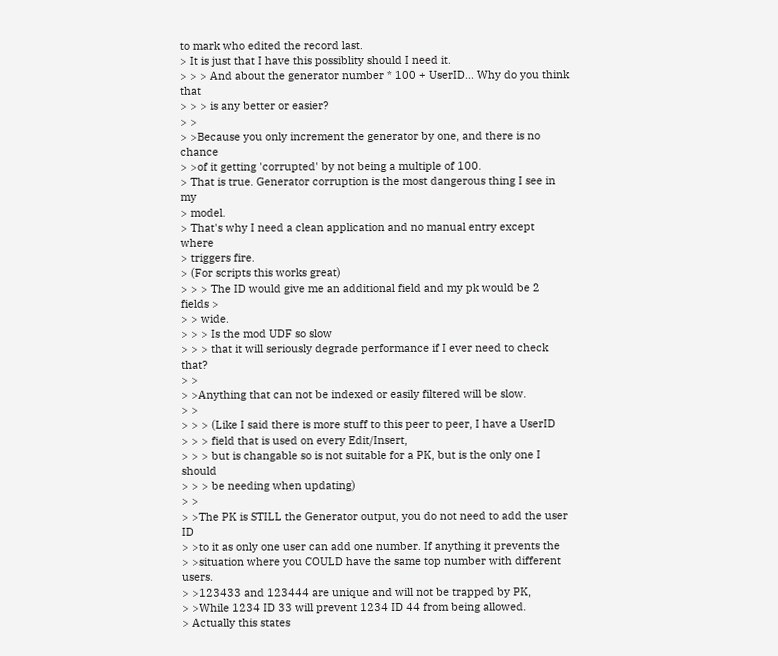to mark who edited the record last.
> It is just that I have this possiblity should I need it.
> > > And about the generator number * 100 + UserID... Why do you think that
> > > is any better or easier?
> >
> >Because you only increment the generator by one, and there is no chance
> >of it getting 'corrupted' by not being a multiple of 100.
> That is true. Generator corruption is the most dangerous thing I see in my
> model.
> That's why I need a clean application and no manual entry except where
> triggers fire.
> (For scripts this works great)
> > > The ID would give me an additional field and my pk would be 2 fields >
> > wide.
> > > Is the mod UDF so slow
> > > that it will seriously degrade performance if I ever need to check that?
> >
> >Anything that can not be indexed or easily filtered will be slow.
> >
> > > (Like I said there is more stuff to this peer to peer, I have a UserID
> > > field that is used on every Edit/Insert,
> > > but is changable so is not suitable for a PK, but is the only one I should
> > > be needing when updating)
> >
> >The PK is STILL the Generator output, you do not need to add the user ID
> >to it as only one user can add one number. If anything it prevents the
> >situation where you COULD have the same top number with different users.
> >123433 and 123444 are unique and will not be trapped by PK,
> >While 1234 ID 33 will prevent 1234 ID 44 from being allowed.
> Actually this states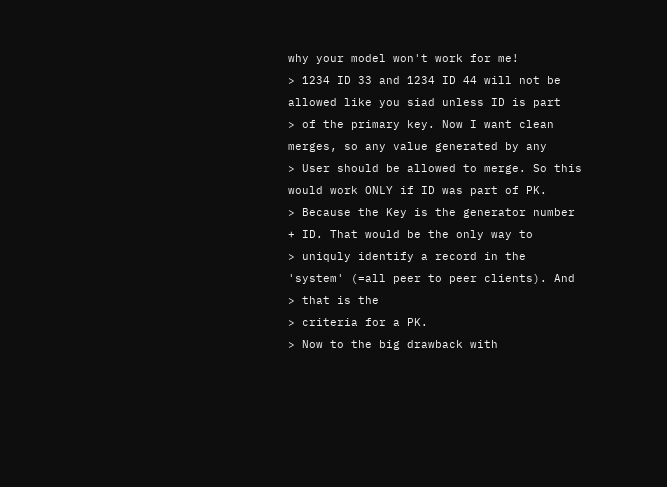why your model won't work for me!
> 1234 ID 33 and 1234 ID 44 will not be allowed like you siad unless ID is part
> of the primary key. Now I want clean merges, so any value generated by any
> User should be allowed to merge. So this would work ONLY if ID was part of PK.
> Because the Key is the generator number + ID. That would be the only way to
> uniquly identify a record in the 'system' (=all peer to peer clients). And
> that is the
> criteria for a PK.
> Now to the big drawback with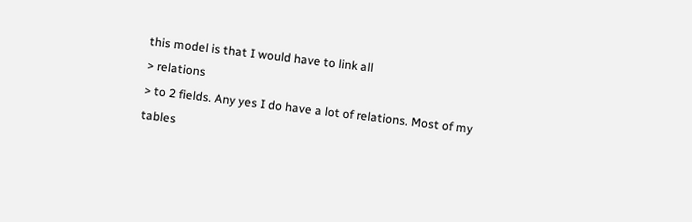this model is that I would have to link all
> relations
> to 2 fields. Any yes I do have a lot of relations. Most of my tables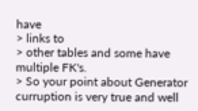have
> links to
> other tables and some have multiple FK's.
> So your point about Generator curruption is very true and well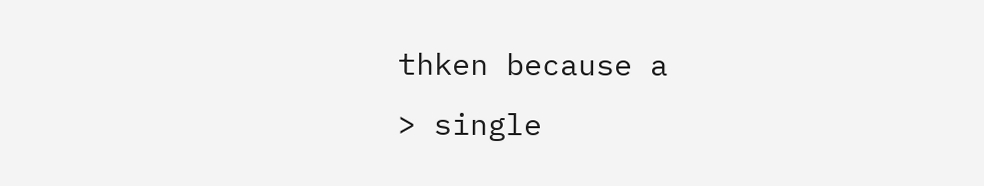thken because a
> single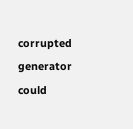corrupted generator could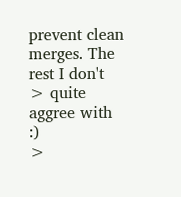prevent clean merges. The rest I don't
> quite aggree with :)
>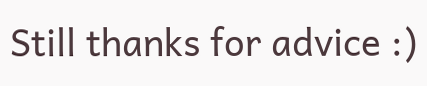Still thanks for advice :)